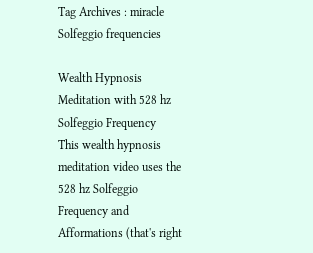Tag Archives : miracle Solfeggio frequencies

Wealth Hypnosis Meditation with 528 hz Solfeggio Frequency
This wealth hypnosis meditation video uses the 528 hz Solfeggio Frequency and Afformations (that's right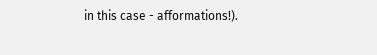in this case - afformations!).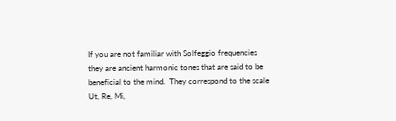If you are not familiar with Solfeggio frequencies they are ancient harmonic tones that are said to be beneficial to the mind.  They correspond to the scale  Ut, Re, Mi,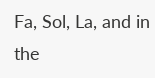Fa, Sol, La, and in the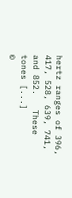hertz ranges of 396, 417, 528, 639, 741, and 852.   These tones [...]
©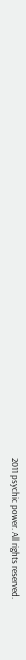2011 psychic power. All rights reserved.